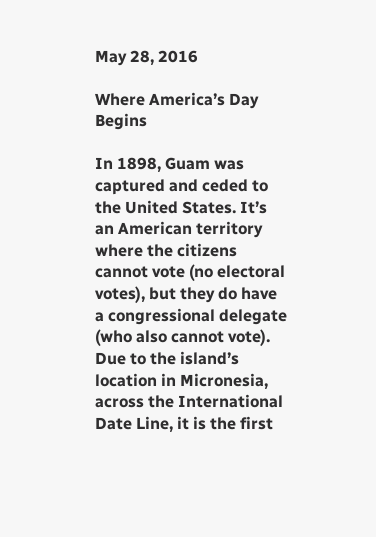May 28, 2016

Where America’s Day Begins

In 1898, Guam was captured and ceded to the United States. It’s an American territory where the citizens cannot vote (no electoral votes), but they do have a congressional delegate (who also cannot vote). Due to the island’s location in Micronesia, across the International Date Line, it is the first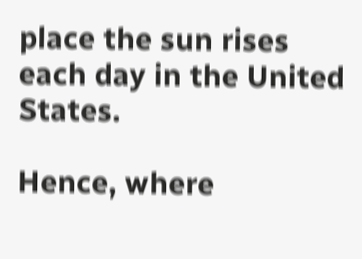place the sun rises each day in the United States.

Hence, where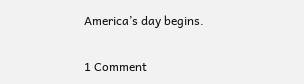America’s day begins.

1 Comment